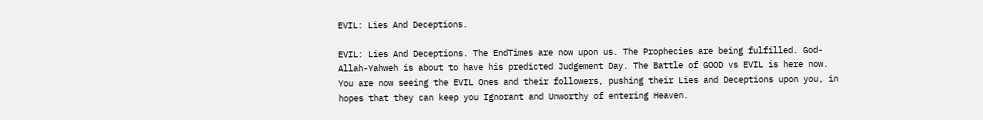EVIL: Lies And Deceptions.

EVIL: Lies And Deceptions. The EndTimes are now upon us. The Prophecies are being fulfilled. God-Allah-Yahweh is about to have his predicted Judgement Day. The Battle of GOOD vs EVIL is here now. You are now seeing the EVIL Ones and their followers, pushing their Lies and Deceptions upon you, in hopes that they can keep you Ignorant and Unworthy of entering Heaven.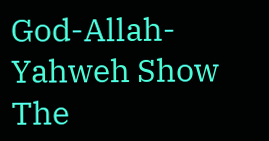God-Allah-Yahweh Show The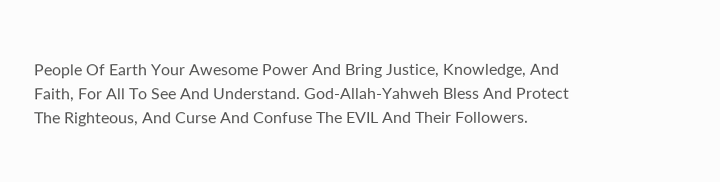People Of Earth Your Awesome Power And Bring Justice, Knowledge, And Faith, For All To See And Understand. God-Allah-Yahweh Bless And Protect The Righteous, And Curse And Confuse The EVIL And Their Followers.